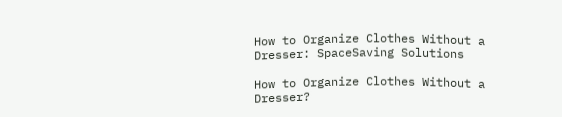How to Organize Clothes Without a Dresser: SpaceSaving Solutions

How to Organize Clothes Without a Dresser?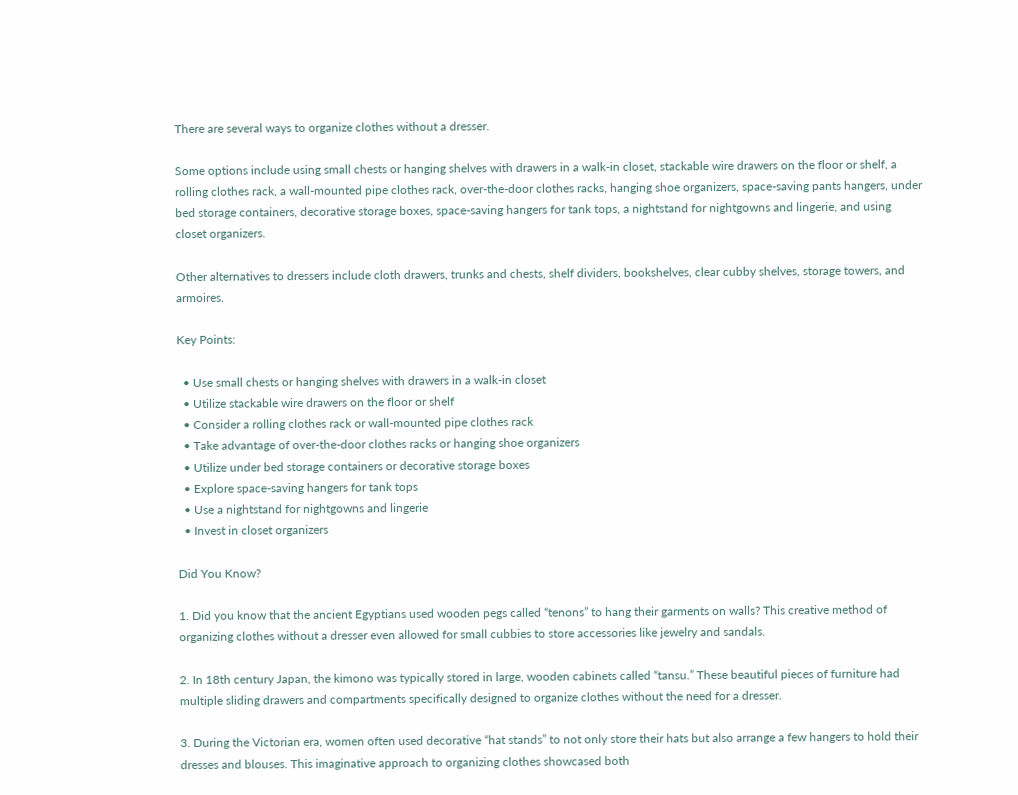There are several ways to organize clothes without a dresser.

Some options include using small chests or hanging shelves with drawers in a walk-in closet, stackable wire drawers on the floor or shelf, a rolling clothes rack, a wall-mounted pipe clothes rack, over-the-door clothes racks, hanging shoe organizers, space-saving pants hangers, under bed storage containers, decorative storage boxes, space-saving hangers for tank tops, a nightstand for nightgowns and lingerie, and using closet organizers.

Other alternatives to dressers include cloth drawers, trunks and chests, shelf dividers, bookshelves, clear cubby shelves, storage towers, and armoires.

Key Points:

  • Use small chests or hanging shelves with drawers in a walk-in closet
  • Utilize stackable wire drawers on the floor or shelf
  • Consider a rolling clothes rack or wall-mounted pipe clothes rack
  • Take advantage of over-the-door clothes racks or hanging shoe organizers
  • Utilize under bed storage containers or decorative storage boxes
  • Explore space-saving hangers for tank tops
  • Use a nightstand for nightgowns and lingerie
  • Invest in closet organizers

Did You Know?

1. Did you know that the ancient Egyptians used wooden pegs called “tenons” to hang their garments on walls? This creative method of organizing clothes without a dresser even allowed for small cubbies to store accessories like jewelry and sandals.

2. In 18th century Japan, the kimono was typically stored in large, wooden cabinets called “tansu.” These beautiful pieces of furniture had multiple sliding drawers and compartments specifically designed to organize clothes without the need for a dresser.

3. During the Victorian era, women often used decorative “hat stands” to not only store their hats but also arrange a few hangers to hold their dresses and blouses. This imaginative approach to organizing clothes showcased both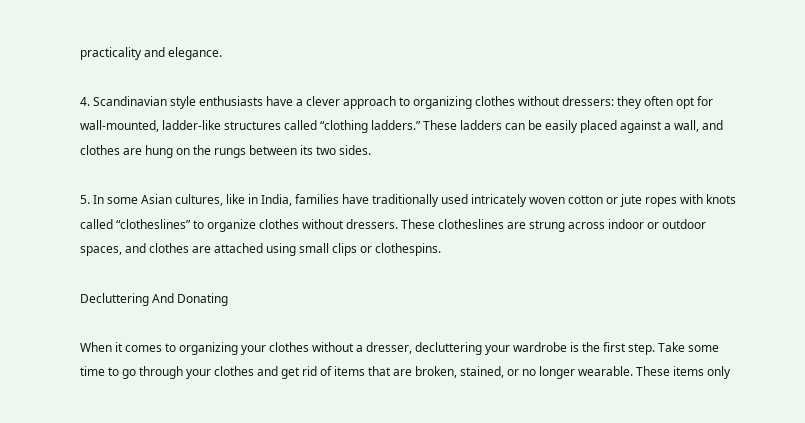practicality and elegance.

4. Scandinavian style enthusiasts have a clever approach to organizing clothes without dressers: they often opt for wall-mounted, ladder-like structures called “clothing ladders.” These ladders can be easily placed against a wall, and clothes are hung on the rungs between its two sides.

5. In some Asian cultures, like in India, families have traditionally used intricately woven cotton or jute ropes with knots called “clotheslines” to organize clothes without dressers. These clotheslines are strung across indoor or outdoor spaces, and clothes are attached using small clips or clothespins.

Decluttering And Donating

When it comes to organizing your clothes without a dresser, decluttering your wardrobe is the first step. Take some time to go through your clothes and get rid of items that are broken, stained, or no longer wearable. These items only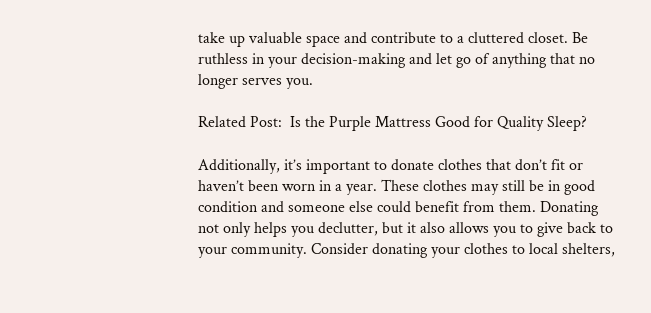take up valuable space and contribute to a cluttered closet. Be ruthless in your decision-making and let go of anything that no longer serves you.

Related Post:  Is the Purple Mattress Good for Quality Sleep?

Additionally, it’s important to donate clothes that don’t fit or haven’t been worn in a year. These clothes may still be in good condition and someone else could benefit from them. Donating not only helps you declutter, but it also allows you to give back to your community. Consider donating your clothes to local shelters,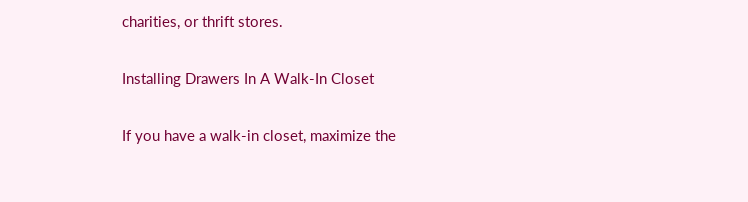charities, or thrift stores.

Installing Drawers In A Walk-In Closet

If you have a walk-in closet, maximize the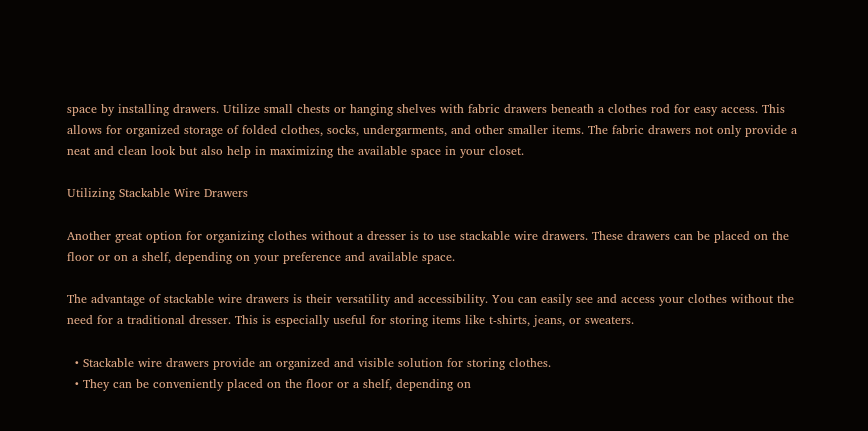space by installing drawers. Utilize small chests or hanging shelves with fabric drawers beneath a clothes rod for easy access. This allows for organized storage of folded clothes, socks, undergarments, and other smaller items. The fabric drawers not only provide a neat and clean look but also help in maximizing the available space in your closet.

Utilizing Stackable Wire Drawers

Another great option for organizing clothes without a dresser is to use stackable wire drawers. These drawers can be placed on the floor or on a shelf, depending on your preference and available space.

The advantage of stackable wire drawers is their versatility and accessibility. You can easily see and access your clothes without the need for a traditional dresser. This is especially useful for storing items like t-shirts, jeans, or sweaters.

  • Stackable wire drawers provide an organized and visible solution for storing clothes.
  • They can be conveniently placed on the floor or a shelf, depending on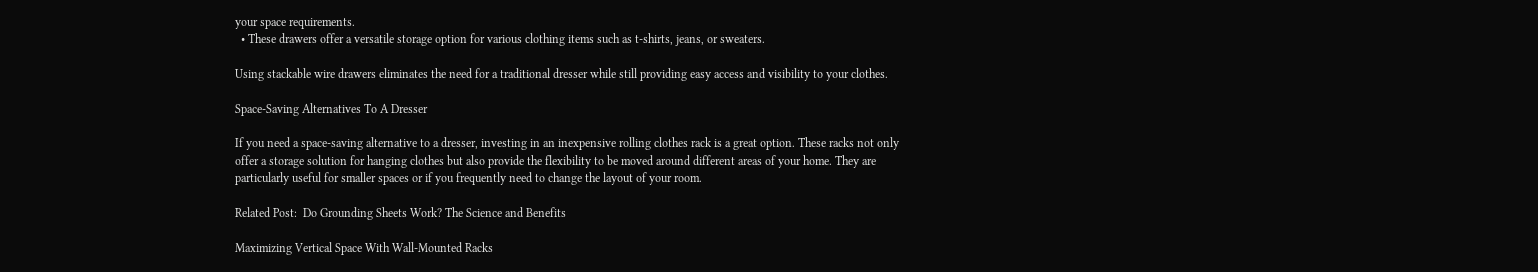your space requirements.
  • These drawers offer a versatile storage option for various clothing items such as t-shirts, jeans, or sweaters.

Using stackable wire drawers eliminates the need for a traditional dresser while still providing easy access and visibility to your clothes.

Space-Saving Alternatives To A Dresser

If you need a space-saving alternative to a dresser, investing in an inexpensive rolling clothes rack is a great option. These racks not only offer a storage solution for hanging clothes but also provide the flexibility to be moved around different areas of your home. They are particularly useful for smaller spaces or if you frequently need to change the layout of your room.

Related Post:  Do Grounding Sheets Work? The Science and Benefits

Maximizing Vertical Space With Wall-Mounted Racks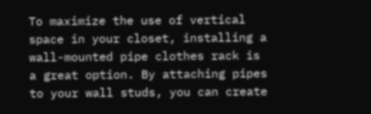To maximize the use of vertical space in your closet, installing a wall-mounted pipe clothes rack is a great option. By attaching pipes to your wall studs, you can create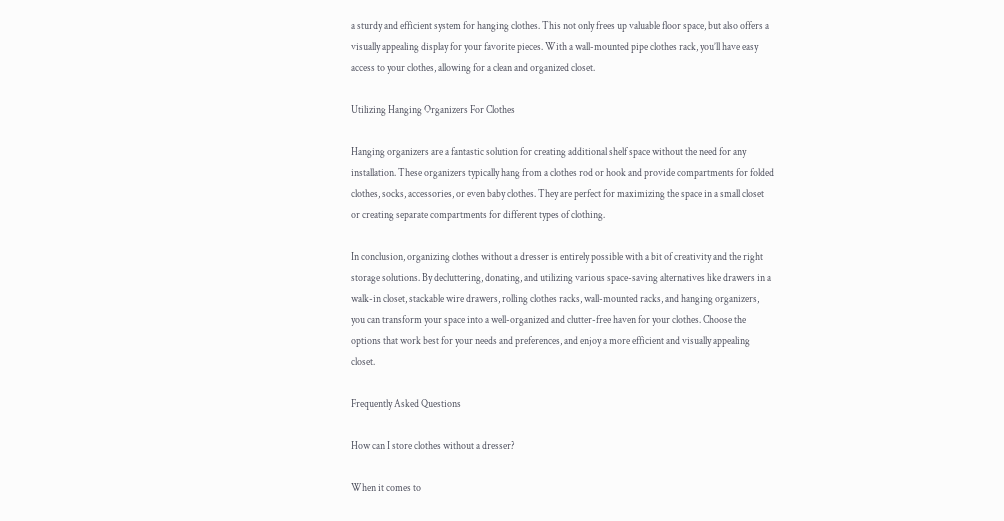a sturdy and efficient system for hanging clothes. This not only frees up valuable floor space, but also offers a visually appealing display for your favorite pieces. With a wall-mounted pipe clothes rack, you’ll have easy access to your clothes, allowing for a clean and organized closet.

Utilizing Hanging Organizers For Clothes

Hanging organizers are a fantastic solution for creating additional shelf space without the need for any installation. These organizers typically hang from a clothes rod or hook and provide compartments for folded clothes, socks, accessories, or even baby clothes. They are perfect for maximizing the space in a small closet or creating separate compartments for different types of clothing.

In conclusion, organizing clothes without a dresser is entirely possible with a bit of creativity and the right storage solutions. By decluttering, donating, and utilizing various space-saving alternatives like drawers in a walk-in closet, stackable wire drawers, rolling clothes racks, wall-mounted racks, and hanging organizers, you can transform your space into a well-organized and clutter-free haven for your clothes. Choose the options that work best for your needs and preferences, and enjoy a more efficient and visually appealing closet.

Frequently Asked Questions

How can I store clothes without a dresser?

When it comes to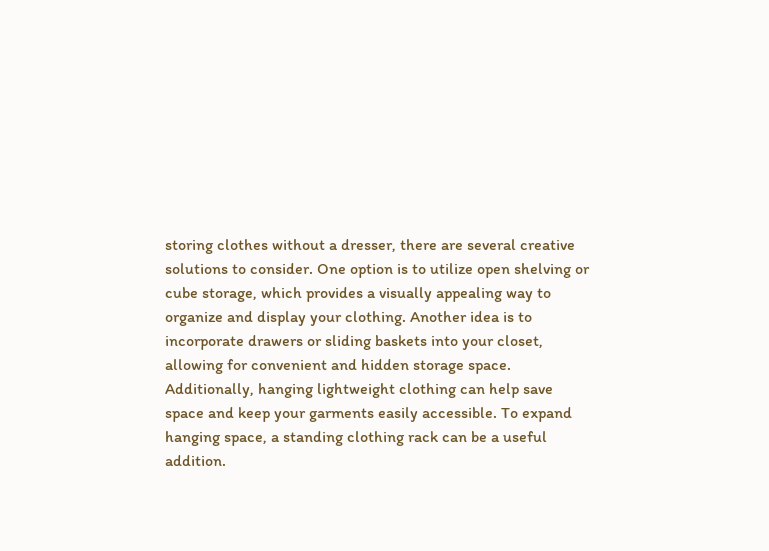storing clothes without a dresser, there are several creative solutions to consider. One option is to utilize open shelving or cube storage, which provides a visually appealing way to organize and display your clothing. Another idea is to incorporate drawers or sliding baskets into your closet, allowing for convenient and hidden storage space. Additionally, hanging lightweight clothing can help save space and keep your garments easily accessible. To expand hanging space, a standing clothing rack can be a useful addition.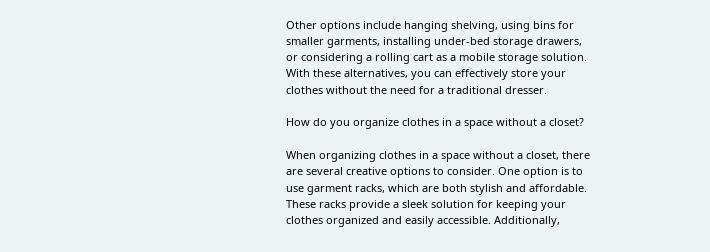Other options include hanging shelving, using bins for smaller garments, installing under-bed storage drawers, or considering a rolling cart as a mobile storage solution. With these alternatives, you can effectively store your clothes without the need for a traditional dresser.

How do you organize clothes in a space without a closet?

When organizing clothes in a space without a closet, there are several creative options to consider. One option is to use garment racks, which are both stylish and affordable. These racks provide a sleek solution for keeping your clothes organized and easily accessible. Additionally,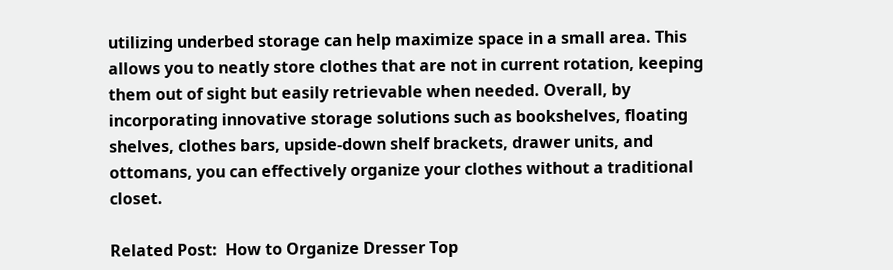utilizing underbed storage can help maximize space in a small area. This allows you to neatly store clothes that are not in current rotation, keeping them out of sight but easily retrievable when needed. Overall, by incorporating innovative storage solutions such as bookshelves, floating shelves, clothes bars, upside-down shelf brackets, drawer units, and ottomans, you can effectively organize your clothes without a traditional closet.

Related Post:  How to Organize Dresser Top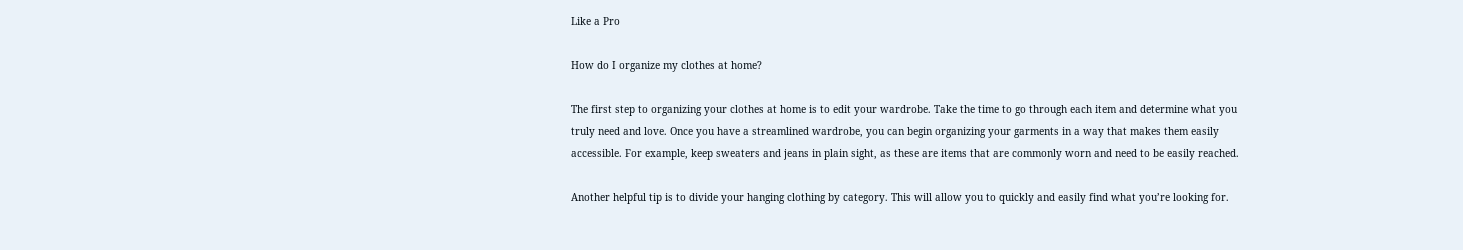Like a Pro

How do I organize my clothes at home?

The first step to organizing your clothes at home is to edit your wardrobe. Take the time to go through each item and determine what you truly need and love. Once you have a streamlined wardrobe, you can begin organizing your garments in a way that makes them easily accessible. For example, keep sweaters and jeans in plain sight, as these are items that are commonly worn and need to be easily reached.

Another helpful tip is to divide your hanging clothing by category. This will allow you to quickly and easily find what you’re looking for.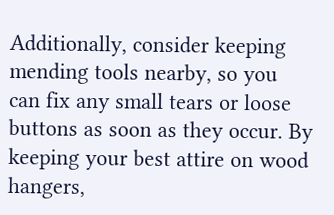Additionally, consider keeping mending tools nearby, so you can fix any small tears or loose buttons as soon as they occur. By keeping your best attire on wood hangers,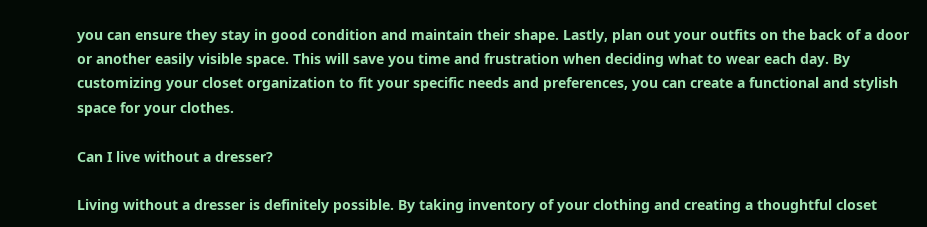you can ensure they stay in good condition and maintain their shape. Lastly, plan out your outfits on the back of a door or another easily visible space. This will save you time and frustration when deciding what to wear each day. By customizing your closet organization to fit your specific needs and preferences, you can create a functional and stylish space for your clothes.

Can I live without a dresser?

Living without a dresser is definitely possible. By taking inventory of your clothing and creating a thoughtful closet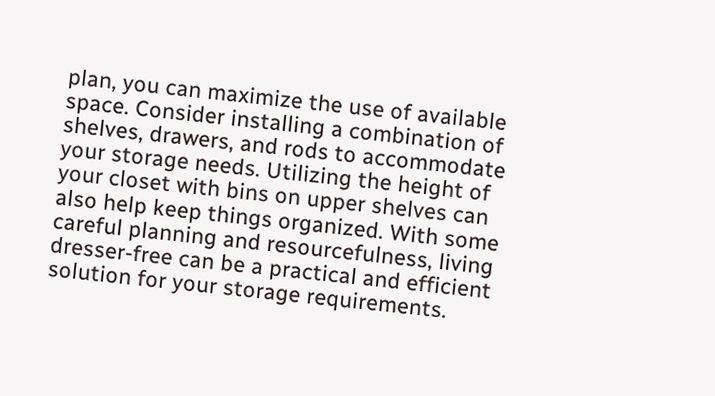plan, you can maximize the use of available space. Consider installing a combination of shelves, drawers, and rods to accommodate your storage needs. Utilizing the height of your closet with bins on upper shelves can also help keep things organized. With some careful planning and resourcefulness, living dresser-free can be a practical and efficient solution for your storage requirements.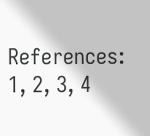References: 1, 2, 3, 4